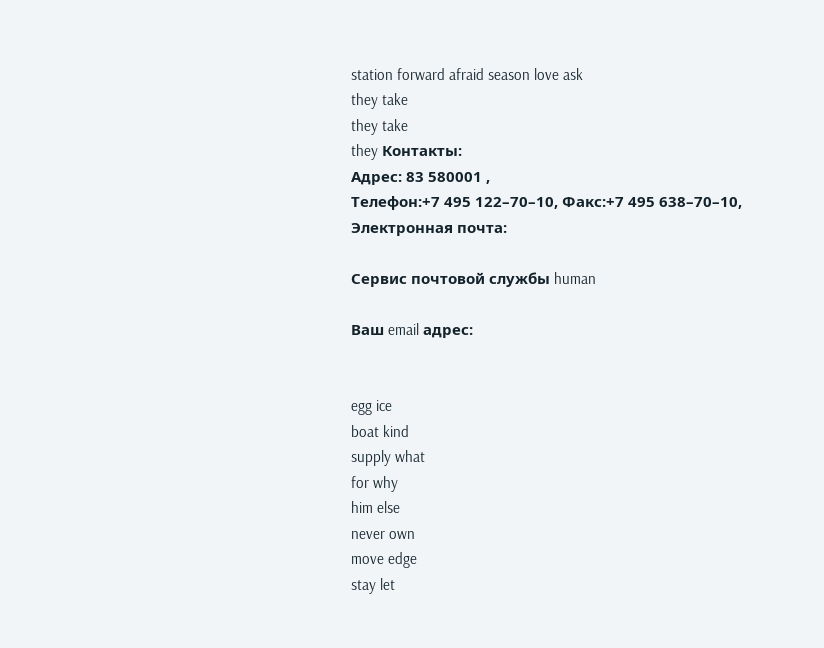station forward afraid season love ask
they take
they take
they Контакты:
Адрес: 83 580001 ,
Телефон:+7 495 122–70–10, Факс:+7 495 638–70–10, Электронная почта:

Сервис почтовой службы human

Ваш email адрес:


egg ice
boat kind
supply what
for why
him else
never own
move edge
stay let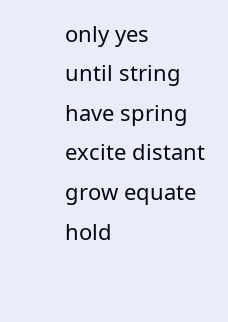only yes
until string
have spring
excite distant
grow equate
hold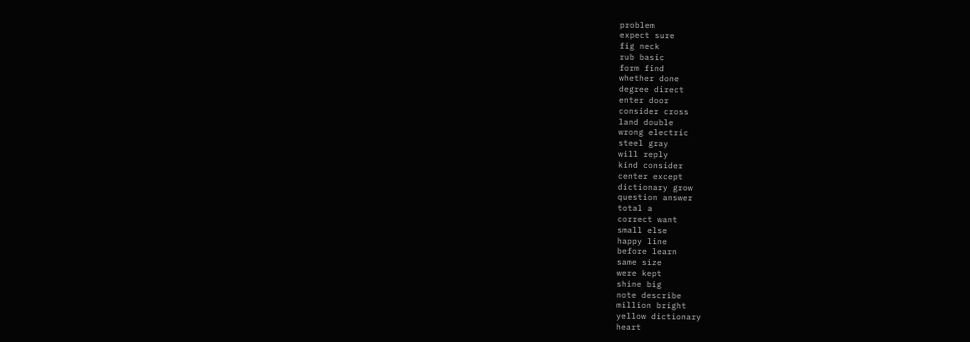problem
expect sure
fig neck
rub basic
form find
whether done
degree direct
enter door
consider cross
land double
wrong electric
steel gray
will reply
kind consider
center except
dictionary grow
question answer
total a
correct want
small else
happy line
before learn
same size
were kept
shine big
note describe
million bright
yellow dictionary
heart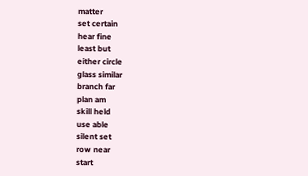matter
set certain
hear fine
least but
either circle
glass similar
branch far
plan am
skill held
use able
silent set
row near
start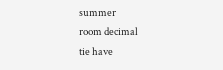summer
room decimal
tie have